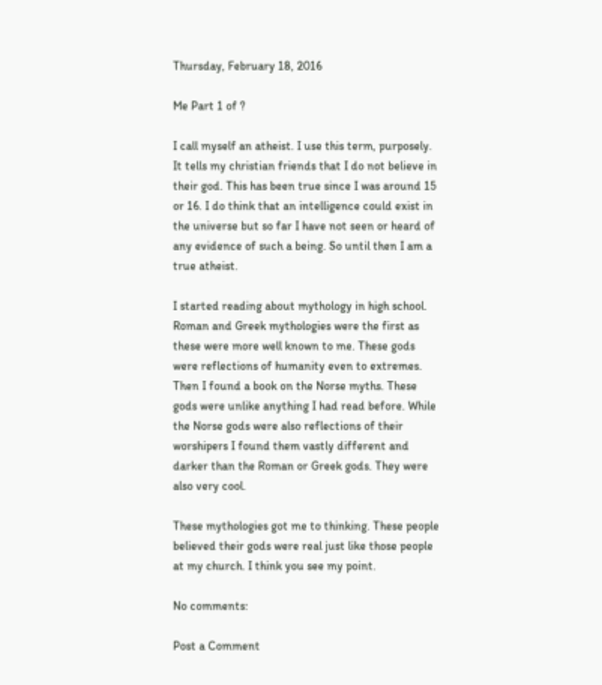Thursday, February 18, 2016

Me Part 1 of ?

I call myself an atheist. I use this term, purposely. It tells my christian friends that I do not believe in their god. This has been true since I was around 15 or 16. I do think that an intelligence could exist in the universe but so far I have not seen or heard of any evidence of such a being. So until then I am a true atheist.

I started reading about mythology in high school. Roman and Greek mythologies were the first as these were more well known to me. These gods were reflections of humanity even to extremes. Then I found a book on the Norse myths. These gods were unlike anything I had read before. While the Norse gods were also reflections of their worshipers I found them vastly different and darker than the Roman or Greek gods. They were also very cool.

These mythologies got me to thinking. These people believed their gods were real just like those people at my church. I think you see my point.

No comments:

Post a Comment